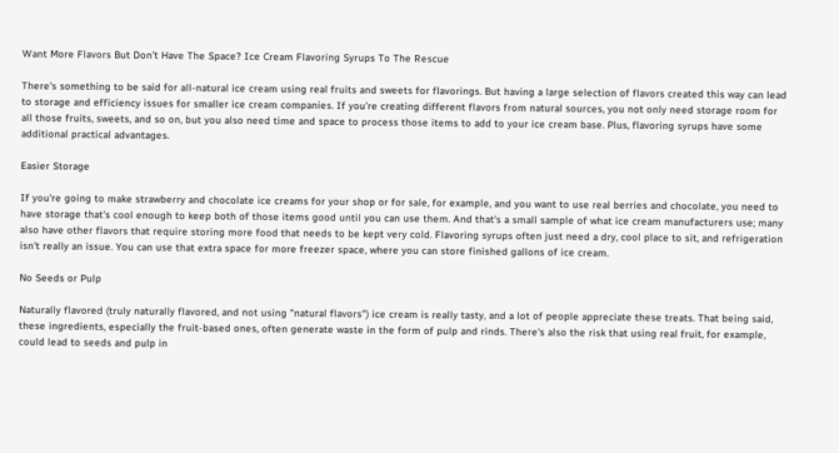Want More Flavors But Don’t Have The Space? Ice Cream Flavoring Syrups To The Rescue

There's something to be said for all-natural ice cream using real fruits and sweets for flavorings. But having a large selection of flavors created this way can lead to storage and efficiency issues for smaller ice cream companies. If you're creating different flavors from natural sources, you not only need storage room for all those fruits, sweets, and so on, but you also need time and space to process those items to add to your ice cream base. Plus, flavoring syrups have some additional practical advantages.

Easier Storage

If you're going to make strawberry and chocolate ice creams for your shop or for sale, for example, and you want to use real berries and chocolate, you need to have storage that's cool enough to keep both of those items good until you can use them. And that's a small sample of what ice cream manufacturers use; many also have other flavors that require storing more food that needs to be kept very cold. Flavoring syrups often just need a dry, cool place to sit, and refrigeration isn't really an issue. You can use that extra space for more freezer space, where you can store finished gallons of ice cream.

No Seeds or Pulp

Naturally flavored (truly naturally flavored, and not using "natural flavors") ice cream is really tasty, and a lot of people appreciate these treats. That being said, these ingredients, especially the fruit-based ones, often generate waste in the form of pulp and rinds. There's also the risk that using real fruit, for example, could lead to seeds and pulp in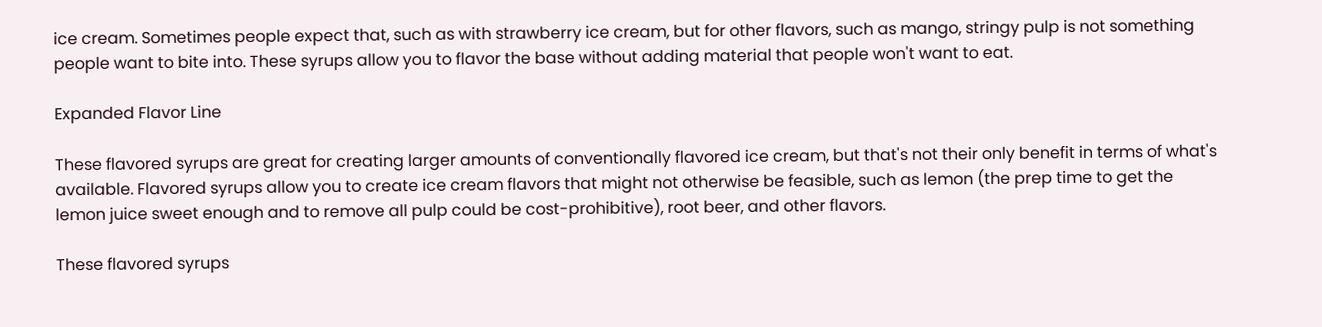ice cream. Sometimes people expect that, such as with strawberry ice cream, but for other flavors, such as mango, stringy pulp is not something people want to bite into. These syrups allow you to flavor the base without adding material that people won't want to eat.

Expanded Flavor Line

These flavored syrups are great for creating larger amounts of conventionally flavored ice cream, but that's not their only benefit in terms of what's available. Flavored syrups allow you to create ice cream flavors that might not otherwise be feasible, such as lemon (the prep time to get the lemon juice sweet enough and to remove all pulp could be cost-prohibitive), root beer, and other flavors.

These flavored syrups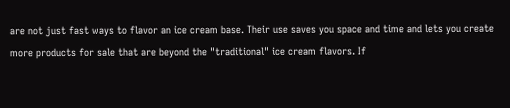are not just fast ways to flavor an ice cream base. Their use saves you space and time and lets you create more products for sale that are beyond the "traditional" ice cream flavors. If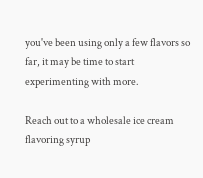you've been using only a few flavors so far, it may be time to start experimenting with more.

Reach out to a wholesale ice cream flavoring syrup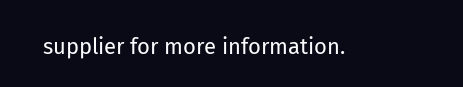supplier for more information.